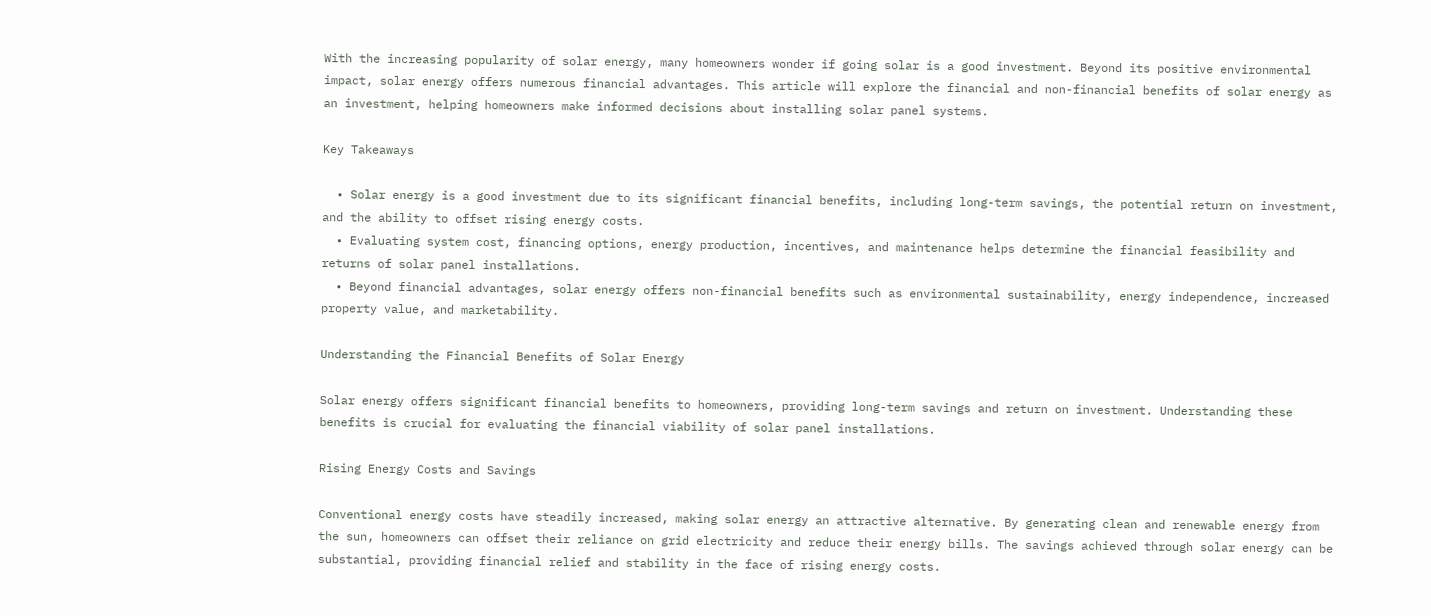With the increasing popularity of solar energy, many homeowners wonder if going solar is a good investment. Beyond its positive environmental impact, solar energy offers numerous financial advantages. This article will explore the financial and non-financial benefits of solar energy as an investment, helping homeowners make informed decisions about installing solar panel systems.

Key Takeaways

  • Solar energy is a good investment due to its significant financial benefits, including long-term savings, the potential return on investment, and the ability to offset rising energy costs.
  • Evaluating system cost, financing options, energy production, incentives, and maintenance helps determine the financial feasibility and returns of solar panel installations.
  • Beyond financial advantages, solar energy offers non-financial benefits such as environmental sustainability, energy independence, increased property value, and marketability.

Understanding the Financial Benefits of Solar Energy

Solar energy offers significant financial benefits to homeowners, providing long-term savings and return on investment. Understanding these benefits is crucial for evaluating the financial viability of solar panel installations.

Rising Energy Costs and Savings

Conventional energy costs have steadily increased, making solar energy an attractive alternative. By generating clean and renewable energy from the sun, homeowners can offset their reliance on grid electricity and reduce their energy bills. The savings achieved through solar energy can be substantial, providing financial relief and stability in the face of rising energy costs.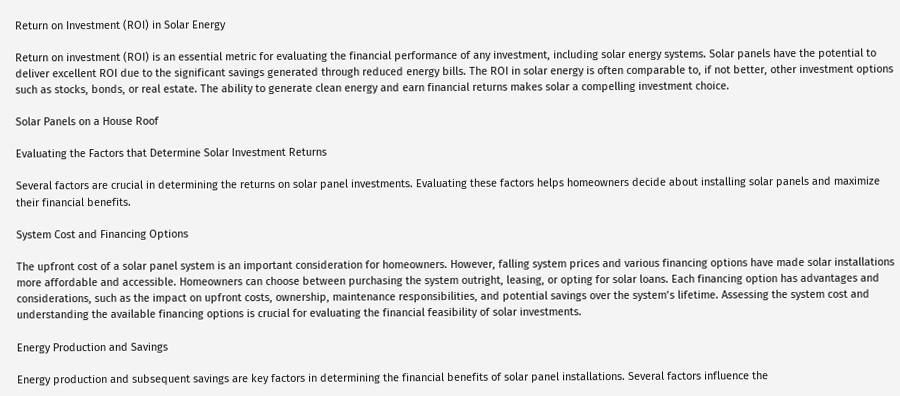Return on Investment (ROI) in Solar Energy

Return on investment (ROI) is an essential metric for evaluating the financial performance of any investment, including solar energy systems. Solar panels have the potential to deliver excellent ROI due to the significant savings generated through reduced energy bills. The ROI in solar energy is often comparable to, if not better, other investment options such as stocks, bonds, or real estate. The ability to generate clean energy and earn financial returns makes solar a compelling investment choice.

Solar Panels on a House Roof

Evaluating the Factors that Determine Solar Investment Returns

Several factors are crucial in determining the returns on solar panel investments. Evaluating these factors helps homeowners decide about installing solar panels and maximize their financial benefits.

System Cost and Financing Options

The upfront cost of a solar panel system is an important consideration for homeowners. However, falling system prices and various financing options have made solar installations more affordable and accessible. Homeowners can choose between purchasing the system outright, leasing, or opting for solar loans. Each financing option has advantages and considerations, such as the impact on upfront costs, ownership, maintenance responsibilities, and potential savings over the system’s lifetime. Assessing the system cost and understanding the available financing options is crucial for evaluating the financial feasibility of solar investments.

Energy Production and Savings

Energy production and subsequent savings are key factors in determining the financial benefits of solar panel installations. Several factors influence the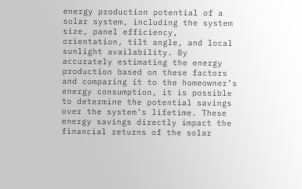energy production potential of a solar system, including the system size, panel efficiency, orientation, tilt angle, and local sunlight availability. By accurately estimating the energy production based on these factors and comparing it to the homeowner’s energy consumption, it is possible to determine the potential savings over the system’s lifetime. These energy savings directly impact the financial returns of the solar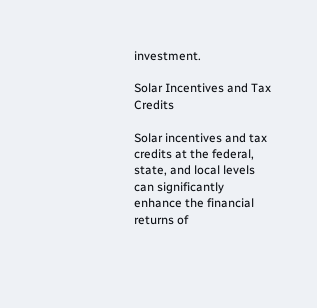investment.

Solar Incentives and Tax Credits

Solar incentives and tax credits at the federal, state, and local levels can significantly enhance the financial returns of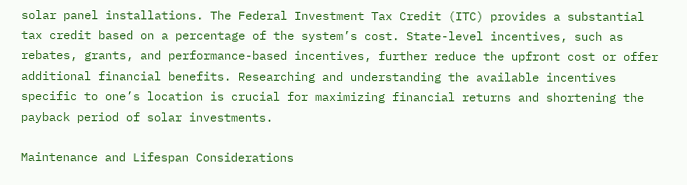solar panel installations. The Federal Investment Tax Credit (ITC) provides a substantial tax credit based on a percentage of the system’s cost. State-level incentives, such as rebates, grants, and performance-based incentives, further reduce the upfront cost or offer additional financial benefits. Researching and understanding the available incentives specific to one’s location is crucial for maximizing financial returns and shortening the payback period of solar investments.

Maintenance and Lifespan Considerations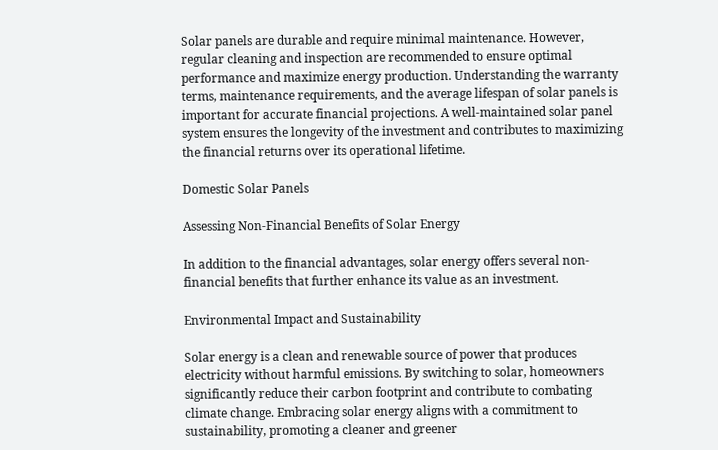Solar panels are durable and require minimal maintenance. However, regular cleaning and inspection are recommended to ensure optimal performance and maximize energy production. Understanding the warranty terms, maintenance requirements, and the average lifespan of solar panels is important for accurate financial projections. A well-maintained solar panel system ensures the longevity of the investment and contributes to maximizing the financial returns over its operational lifetime.

Domestic Solar Panels

Assessing Non-Financial Benefits of Solar Energy

In addition to the financial advantages, solar energy offers several non-financial benefits that further enhance its value as an investment.

Environmental Impact and Sustainability

Solar energy is a clean and renewable source of power that produces electricity without harmful emissions. By switching to solar, homeowners significantly reduce their carbon footprint and contribute to combating climate change. Embracing solar energy aligns with a commitment to sustainability, promoting a cleaner and greener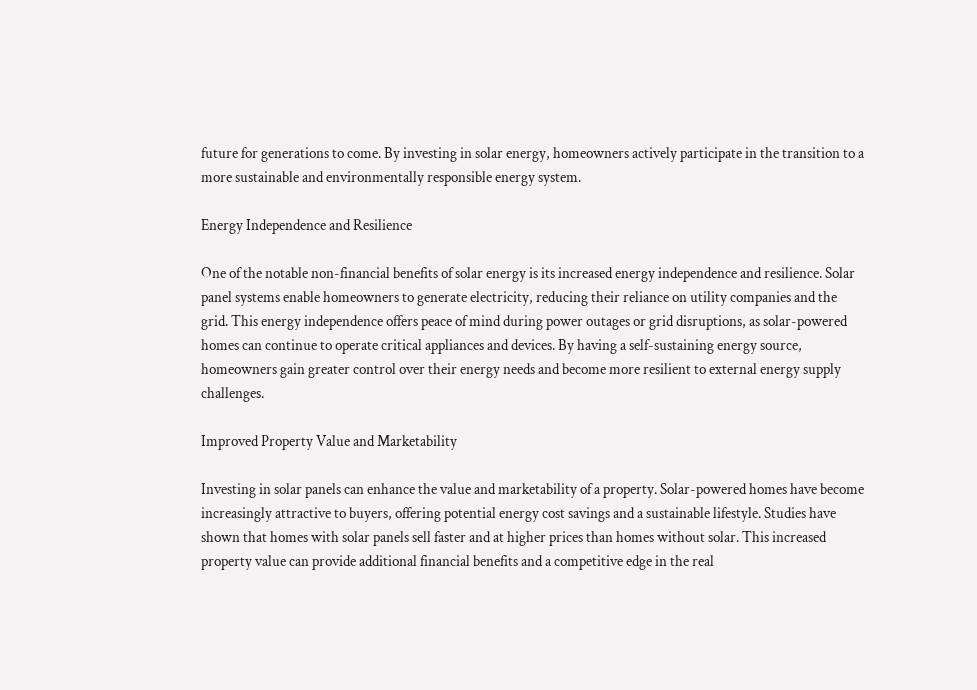future for generations to come. By investing in solar energy, homeowners actively participate in the transition to a more sustainable and environmentally responsible energy system.

Energy Independence and Resilience

One of the notable non-financial benefits of solar energy is its increased energy independence and resilience. Solar panel systems enable homeowners to generate electricity, reducing their reliance on utility companies and the grid. This energy independence offers peace of mind during power outages or grid disruptions, as solar-powered homes can continue to operate critical appliances and devices. By having a self-sustaining energy source, homeowners gain greater control over their energy needs and become more resilient to external energy supply challenges.

Improved Property Value and Marketability

Investing in solar panels can enhance the value and marketability of a property. Solar-powered homes have become increasingly attractive to buyers, offering potential energy cost savings and a sustainable lifestyle. Studies have shown that homes with solar panels sell faster and at higher prices than homes without solar. This increased property value can provide additional financial benefits and a competitive edge in the real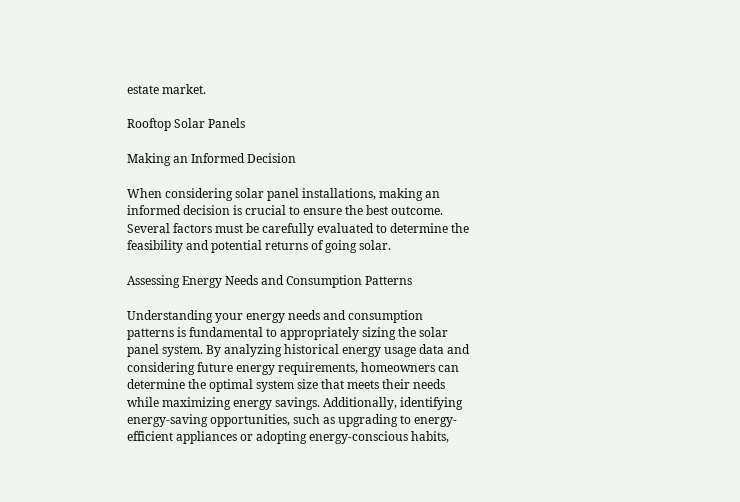estate market.

Rooftop Solar Panels

Making an Informed Decision

When considering solar panel installations, making an informed decision is crucial to ensure the best outcome. Several factors must be carefully evaluated to determine the feasibility and potential returns of going solar.

Assessing Energy Needs and Consumption Patterns

Understanding your energy needs and consumption patterns is fundamental to appropriately sizing the solar panel system. By analyzing historical energy usage data and considering future energy requirements, homeowners can determine the optimal system size that meets their needs while maximizing energy savings. Additionally, identifying energy-saving opportunities, such as upgrading to energy-efficient appliances or adopting energy-conscious habits,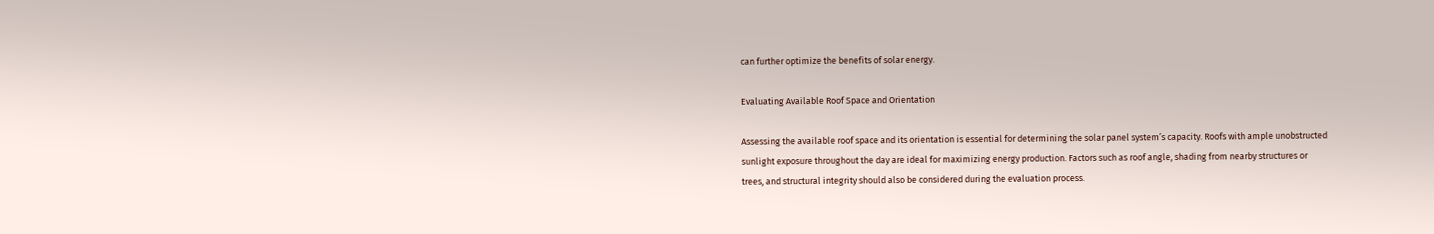can further optimize the benefits of solar energy.

Evaluating Available Roof Space and Orientation

Assessing the available roof space and its orientation is essential for determining the solar panel system’s capacity. Roofs with ample unobstructed sunlight exposure throughout the day are ideal for maximizing energy production. Factors such as roof angle, shading from nearby structures or trees, and structural integrity should also be considered during the evaluation process.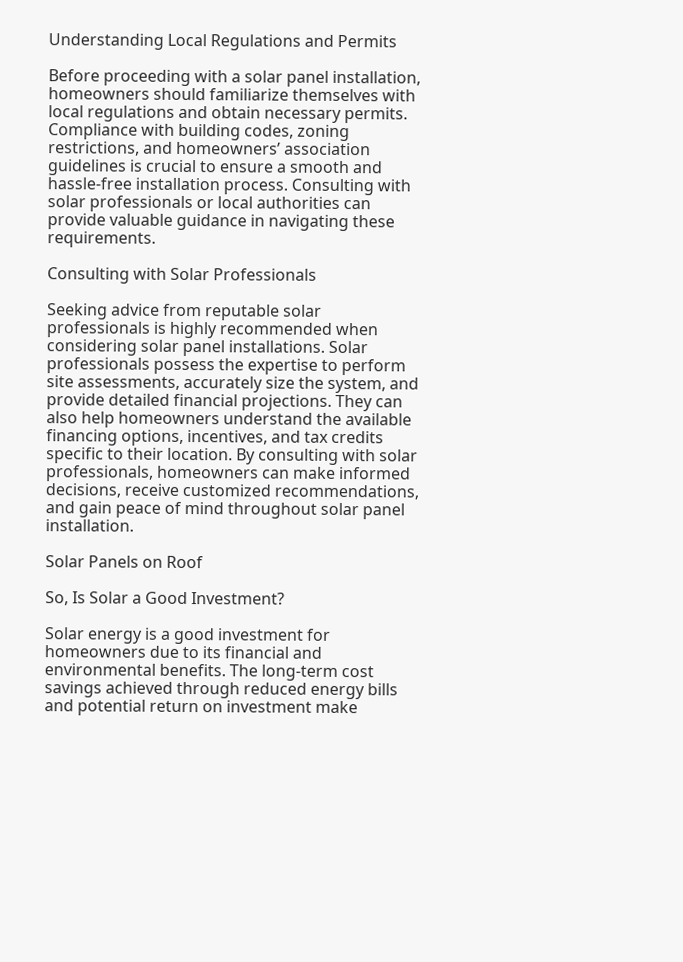Understanding Local Regulations and Permits

Before proceeding with a solar panel installation, homeowners should familiarize themselves with local regulations and obtain necessary permits. Compliance with building codes, zoning restrictions, and homeowners’ association guidelines is crucial to ensure a smooth and hassle-free installation process. Consulting with solar professionals or local authorities can provide valuable guidance in navigating these requirements.

Consulting with Solar Professionals

Seeking advice from reputable solar professionals is highly recommended when considering solar panel installations. Solar professionals possess the expertise to perform site assessments, accurately size the system, and provide detailed financial projections. They can also help homeowners understand the available financing options, incentives, and tax credits specific to their location. By consulting with solar professionals, homeowners can make informed decisions, receive customized recommendations, and gain peace of mind throughout solar panel installation.

Solar Panels on Roof

So, Is Solar a Good Investment?

Solar energy is a good investment for homeowners due to its financial and environmental benefits. The long-term cost savings achieved through reduced energy bills and potential return on investment make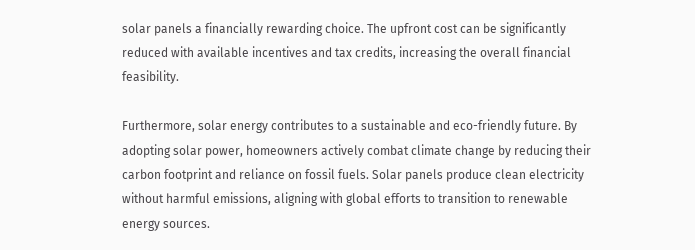solar panels a financially rewarding choice. The upfront cost can be significantly reduced with available incentives and tax credits, increasing the overall financial feasibility.

Furthermore, solar energy contributes to a sustainable and eco-friendly future. By adopting solar power, homeowners actively combat climate change by reducing their carbon footprint and reliance on fossil fuels. Solar panels produce clean electricity without harmful emissions, aligning with global efforts to transition to renewable energy sources.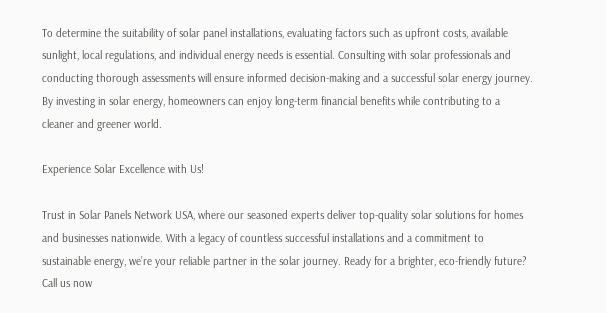To determine the suitability of solar panel installations, evaluating factors such as upfront costs, available sunlight, local regulations, and individual energy needs is essential. Consulting with solar professionals and conducting thorough assessments will ensure informed decision-making and a successful solar energy journey. By investing in solar energy, homeowners can enjoy long-term financial benefits while contributing to a cleaner and greener world.

Experience Solar Excellence with Us!

Trust in Solar Panels Network USA, where our seasoned experts deliver top-quality solar solutions for homes and businesses nationwide. With a legacy of countless successful installations and a commitment to sustainable energy, we’re your reliable partner in the solar journey. Ready for a brighter, eco-friendly future? Call us now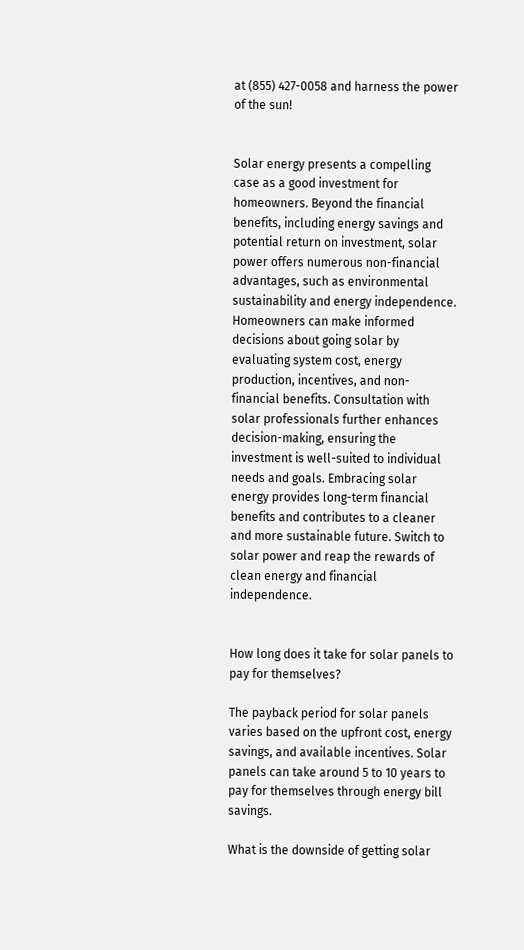at (855) 427-0058 and harness the power of the sun!


Solar energy presents a compelling case as a good investment for homeowners. Beyond the financial benefits, including energy savings and potential return on investment, solar power offers numerous non-financial advantages, such as environmental sustainability and energy independence. Homeowners can make informed decisions about going solar by evaluating system cost, energy production, incentives, and non-financial benefits. Consultation with solar professionals further enhances decision-making, ensuring the investment is well-suited to individual needs and goals. Embracing solar energy provides long-term financial benefits and contributes to a cleaner and more sustainable future. Switch to solar power and reap the rewards of clean energy and financial independence.


How long does it take for solar panels to pay for themselves?

The payback period for solar panels varies based on the upfront cost, energy savings, and available incentives. Solar panels can take around 5 to 10 years to pay for themselves through energy bill savings.

What is the downside of getting solar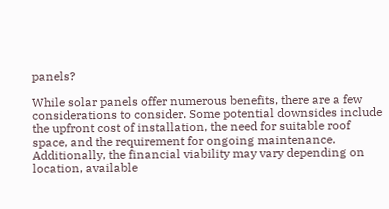panels?

While solar panels offer numerous benefits, there are a few considerations to consider. Some potential downsides include the upfront cost of installation, the need for suitable roof space, and the requirement for ongoing maintenance. Additionally, the financial viability may vary depending on location, available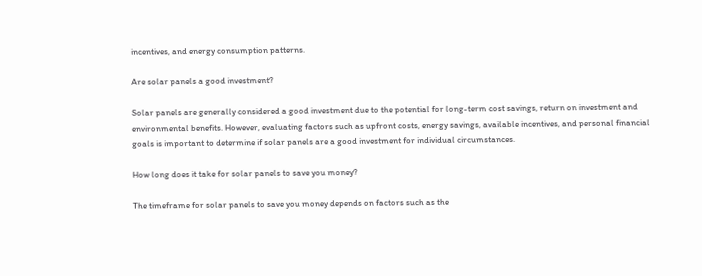incentives, and energy consumption patterns.

Are solar panels a good investment?

Solar panels are generally considered a good investment due to the potential for long-term cost savings, return on investment and environmental benefits. However, evaluating factors such as upfront costs, energy savings, available incentives, and personal financial goals is important to determine if solar panels are a good investment for individual circumstances.

How long does it take for solar panels to save you money?

The timeframe for solar panels to save you money depends on factors such as the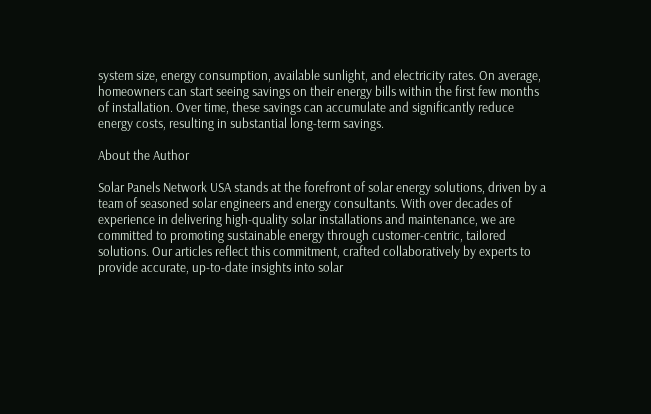system size, energy consumption, available sunlight, and electricity rates. On average, homeowners can start seeing savings on their energy bills within the first few months of installation. Over time, these savings can accumulate and significantly reduce energy costs, resulting in substantial long-term savings.

About the Author

Solar Panels Network USA stands at the forefront of solar energy solutions, driven by a team of seasoned solar engineers and energy consultants. With over decades of experience in delivering high-quality solar installations and maintenance, we are committed to promoting sustainable energy through customer-centric, tailored solutions. Our articles reflect this commitment, crafted collaboratively by experts to provide accurate, up-to-date insights into solar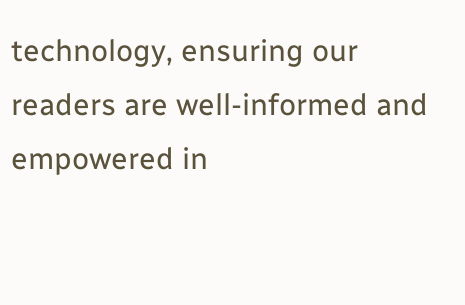technology, ensuring our readers are well-informed and empowered in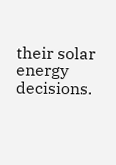their solar energy decisions.